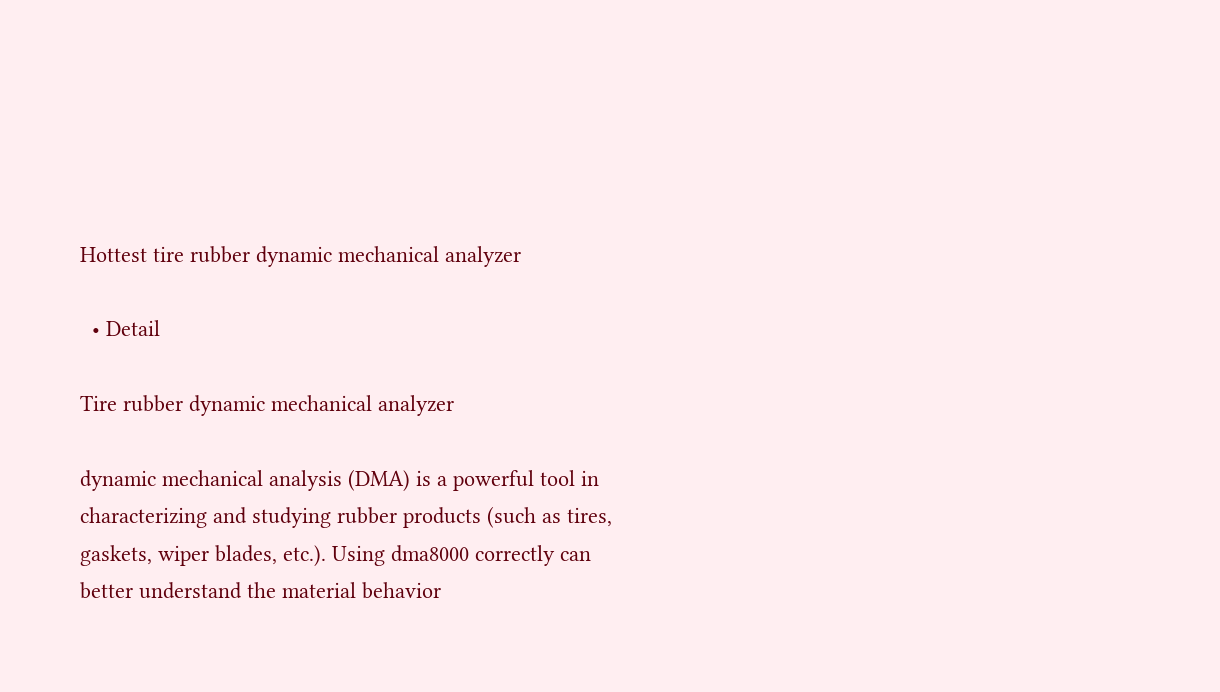Hottest tire rubber dynamic mechanical analyzer

  • Detail

Tire rubber dynamic mechanical analyzer

dynamic mechanical analysis (DMA) is a powerful tool in characterizing and studying rubber products (such as tires, gaskets, wiper blades, etc.). Using dma8000 correctly can better understand the material behavior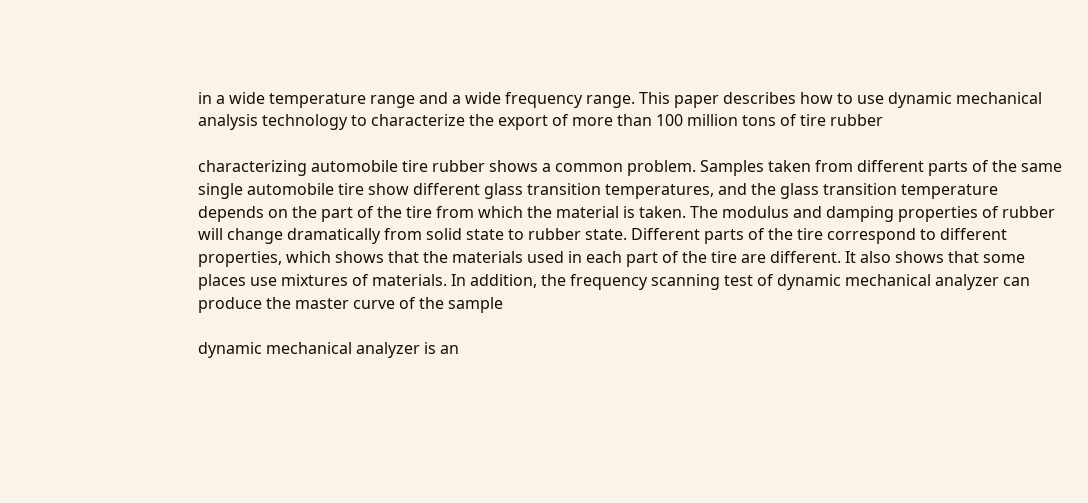in a wide temperature range and a wide frequency range. This paper describes how to use dynamic mechanical analysis technology to characterize the export of more than 100 million tons of tire rubber

characterizing automobile tire rubber shows a common problem. Samples taken from different parts of the same single automobile tire show different glass transition temperatures, and the glass transition temperature depends on the part of the tire from which the material is taken. The modulus and damping properties of rubber will change dramatically from solid state to rubber state. Different parts of the tire correspond to different properties, which shows that the materials used in each part of the tire are different. It also shows that some places use mixtures of materials. In addition, the frequency scanning test of dynamic mechanical analyzer can produce the master curve of the sample

dynamic mechanical analyzer is an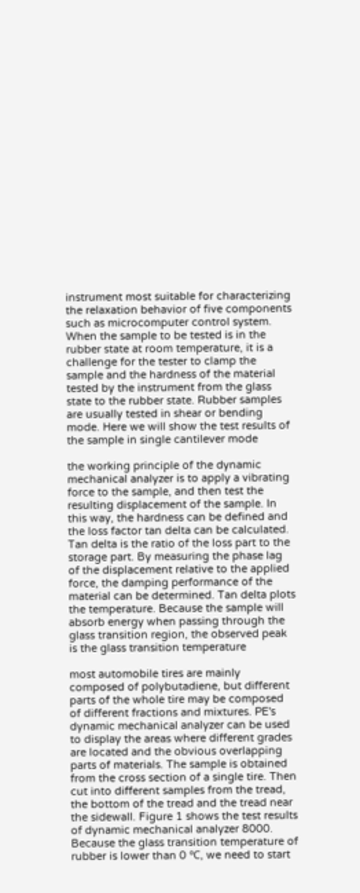instrument most suitable for characterizing the relaxation behavior of five components such as microcomputer control system. When the sample to be tested is in the rubber state at room temperature, it is a challenge for the tester to clamp the sample and the hardness of the material tested by the instrument from the glass state to the rubber state. Rubber samples are usually tested in shear or bending mode. Here we will show the test results of the sample in single cantilever mode

the working principle of the dynamic mechanical analyzer is to apply a vibrating force to the sample, and then test the resulting displacement of the sample. In this way, the hardness can be defined and the loss factor tan delta can be calculated. Tan delta is the ratio of the loss part to the storage part. By measuring the phase lag of the displacement relative to the applied force, the damping performance of the material can be determined. Tan delta plots the temperature. Because the sample will absorb energy when passing through the glass transition region, the observed peak is the glass transition temperature

most automobile tires are mainly composed of polybutadiene, but different parts of the whole tire may be composed of different fractions and mixtures. PE's dynamic mechanical analyzer can be used to display the areas where different grades are located and the obvious overlapping parts of materials. The sample is obtained from the cross section of a single tire. Then cut into different samples from the tread, the bottom of the tread and the tread near the sidewall. Figure 1 shows the test results of dynamic mechanical analyzer 8000. Because the glass transition temperature of rubber is lower than 0 ℃, we need to start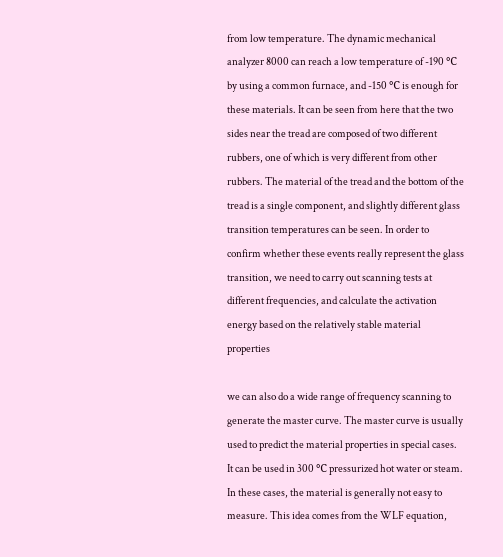from low temperature. The dynamic mechanical analyzer 8000 can reach a low temperature of -190 ℃ by using a common furnace, and -150 ℃ is enough for these materials. It can be seen from here that the two sides near the tread are composed of two different rubbers, one of which is very different from other rubbers. The material of the tread and the bottom of the tread is a single component, and slightly different glass transition temperatures can be seen. In order to confirm whether these events really represent the glass transition, we need to carry out scanning tests at different frequencies, and calculate the activation energy based on the relatively stable material properties

we can also do a wide range of frequency scanning to generate the master curve. The master curve is usually used to predict the material properties in special cases. It can be used in 300 ℃ pressurized hot water or steam. In these cases, the material is generally not easy to measure. This idea comes from the WLF equation,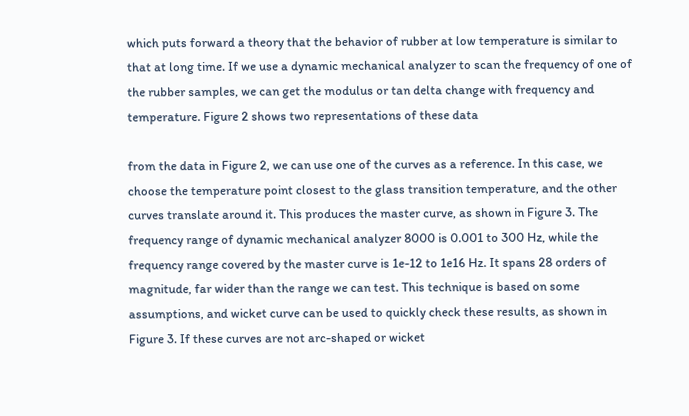which puts forward a theory that the behavior of rubber at low temperature is similar to that at long time. If we use a dynamic mechanical analyzer to scan the frequency of one of the rubber samples, we can get the modulus or tan delta change with frequency and temperature. Figure 2 shows two representations of these data

from the data in Figure 2, we can use one of the curves as a reference. In this case, we choose the temperature point closest to the glass transition temperature, and the other curves translate around it. This produces the master curve, as shown in Figure 3. The frequency range of dynamic mechanical analyzer 8000 is 0.001 to 300 Hz, while the frequency range covered by the master curve is 1e-12 to 1e16 Hz. It spans 28 orders of magnitude, far wider than the range we can test. This technique is based on some assumptions, and wicket curve can be used to quickly check these results, as shown in Figure 3. If these curves are not arc-shaped or wicket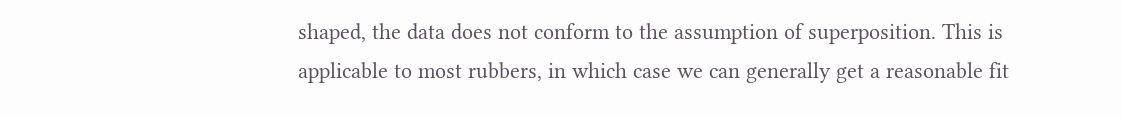shaped, the data does not conform to the assumption of superposition. This is applicable to most rubbers, in which case we can generally get a reasonable fit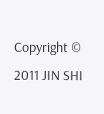Copyright © 2011 JIN SHI